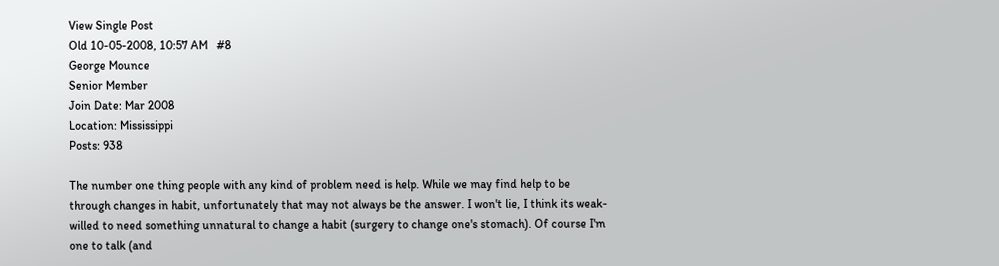View Single Post
Old 10-05-2008, 10:57 AM   #8
George Mounce
Senior Member
Join Date: Mar 2008
Location: Mississippi
Posts: 938

The number one thing people with any kind of problem need is help. While we may find help to be through changes in habit, unfortunately that may not always be the answer. I won't lie, I think its weak-willed to need something unnatural to change a habit (surgery to change one's stomach). Of course I'm one to talk (and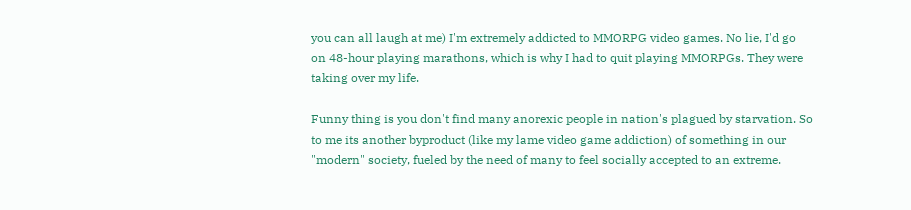you can all laugh at me) I'm extremely addicted to MMORPG video games. No lie, I'd go on 48-hour playing marathons, which is why I had to quit playing MMORPGs. They were taking over my life.

Funny thing is you don't find many anorexic people in nation's plagued by starvation. So to me its another byproduct (like my lame video game addiction) of something in our "modern" society, fueled by the need of many to feel socially accepted to an extreme.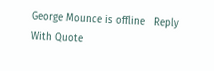George Mounce is offline   Reply With Quote